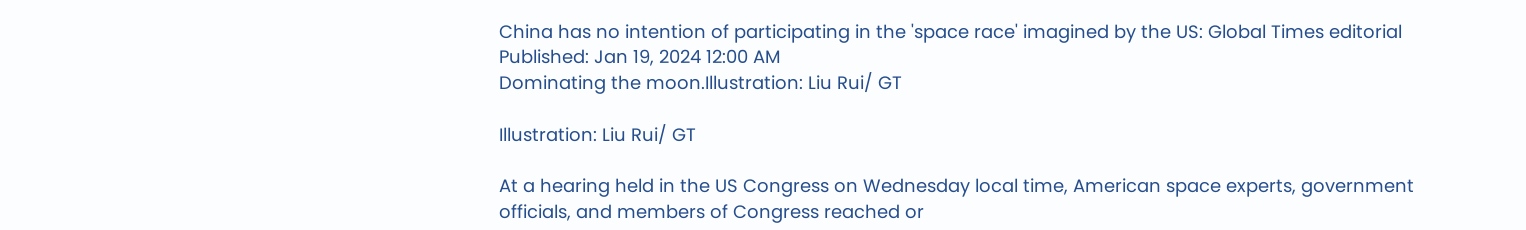China has no intention of participating in the 'space race' imagined by the US: Global Times editorial
Published: Jan 19, 2024 12:00 AM
Dominating the moon.Illustration: Liu Rui/ GT

Illustration: Liu Rui/ GT

At a hearing held in the US Congress on Wednesday local time, American space experts, government officials, and members of Congress reached or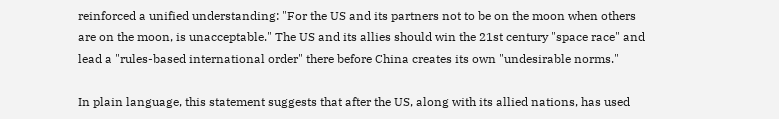reinforced a unified understanding: "For the US and its partners not to be on the moon when others are on the moon, is unacceptable." The US and its allies should win the 21st century "space race" and lead a "rules-based international order" there before China creates its own "undesirable norms."

In plain language, this statement suggests that after the US, along with its allied nations, has used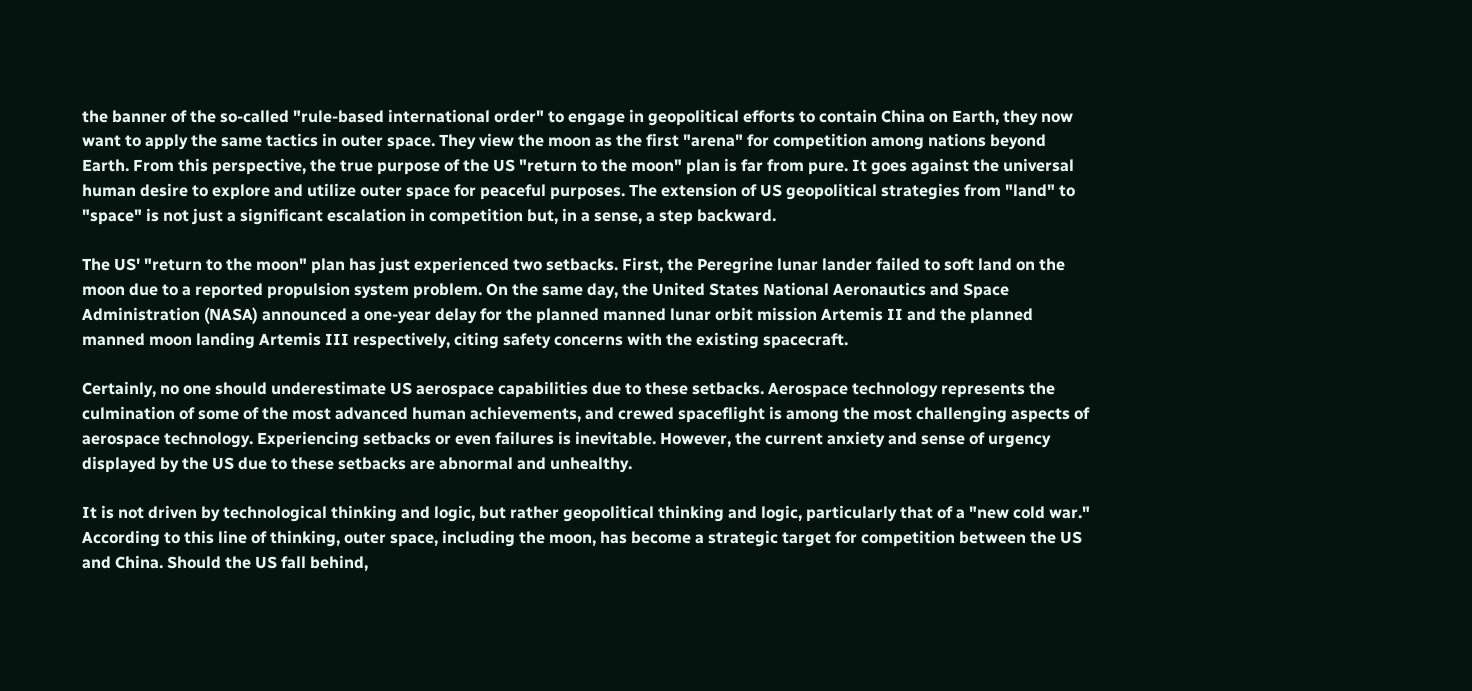the banner of the so-called "rule-based international order" to engage in geopolitical efforts to contain China on Earth, they now want to apply the same tactics in outer space. They view the moon as the first "arena" for competition among nations beyond Earth. From this perspective, the true purpose of the US "return to the moon" plan is far from pure. It goes against the universal human desire to explore and utilize outer space for peaceful purposes. The extension of US geopolitical strategies from "land" to "space" is not just a significant escalation in competition but, in a sense, a step backward.

The US' "return to the moon" plan has just experienced two setbacks. First, the Peregrine lunar lander failed to soft land on the moon due to a reported propulsion system problem. On the same day, the United States National Aeronautics and Space Administration (NASA) announced a one-year delay for the planned manned lunar orbit mission Artemis II and the planned manned moon landing Artemis III respectively, citing safety concerns with the existing spacecraft.

Certainly, no one should underestimate US aerospace capabilities due to these setbacks. Aerospace technology represents the culmination of some of the most advanced human achievements, and crewed spaceflight is among the most challenging aspects of aerospace technology. Experiencing setbacks or even failures is inevitable. However, the current anxiety and sense of urgency displayed by the US due to these setbacks are abnormal and unhealthy.

It is not driven by technological thinking and logic, but rather geopolitical thinking and logic, particularly that of a "new cold war." According to this line of thinking, outer space, including the moon, has become a strategic target for competition between the US and China. Should the US fall behind,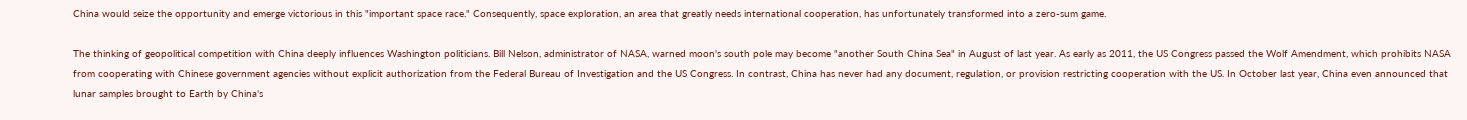China would seize the opportunity and emerge victorious in this "important space race." Consequently, space exploration, an area that greatly needs international cooperation, has unfortunately transformed into a zero-sum game.

The thinking of geopolitical competition with China deeply influences Washington politicians. Bill Nelson, administrator of NASA, warned moon's south pole may become "another South China Sea" in August of last year. As early as 2011, the US Congress passed the Wolf Amendment, which prohibits NASA from cooperating with Chinese government agencies without explicit authorization from the Federal Bureau of Investigation and the US Congress. In contrast, China has never had any document, regulation, or provision restricting cooperation with the US. In October last year, China even announced that lunar samples brought to Earth by China's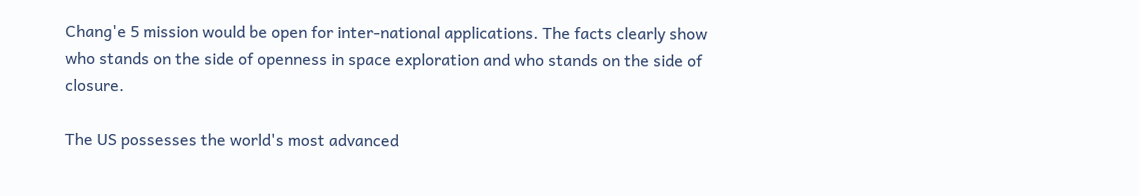Chang'e 5 mission would be open for inter-national applications. The facts clearly show who stands on the side of openness in space exploration and who stands on the side of closure.

The US possesses the world's most advanced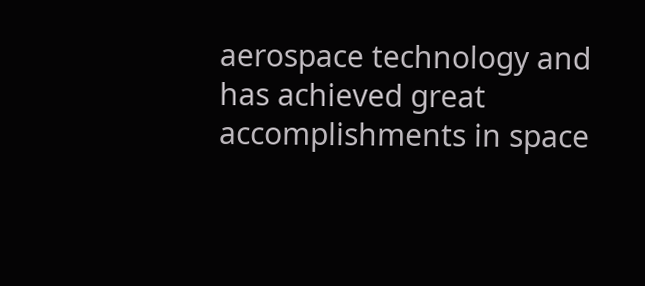aerospace technology and has achieved great accomplishments in space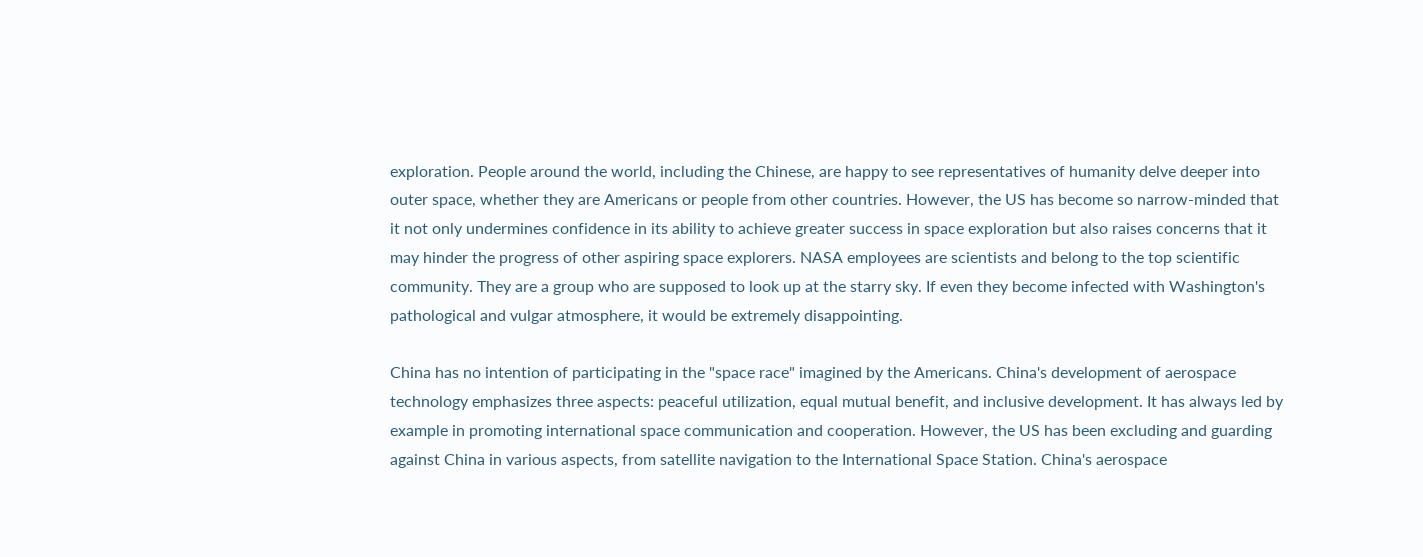exploration. People around the world, including the Chinese, are happy to see representatives of humanity delve deeper into outer space, whether they are Americans or people from other countries. However, the US has become so narrow-minded that it not only undermines confidence in its ability to achieve greater success in space exploration but also raises concerns that it may hinder the progress of other aspiring space explorers. NASA employees are scientists and belong to the top scientific community. They are a group who are supposed to look up at the starry sky. If even they become infected with Washington's pathological and vulgar atmosphere, it would be extremely disappointing.

China has no intention of participating in the "space race" imagined by the Americans. China's development of aerospace technology emphasizes three aspects: peaceful utilization, equal mutual benefit, and inclusive development. It has always led by example in promoting international space communication and cooperation. However, the US has been excluding and guarding against China in various aspects, from satellite navigation to the International Space Station. China's aerospace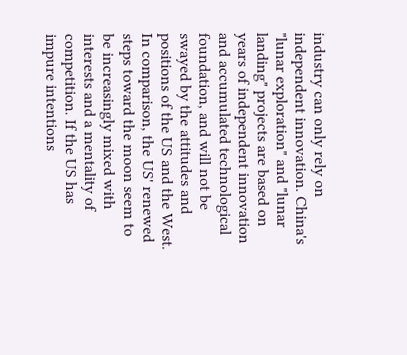industry can only rely on independent innovation. China's "lunar exploration" and "lunar landing" projects are based on years of independent innovation and accumulated technological foundation, and will not be swayed by the attitudes and positions of the US and the West. In comparison, the US' renewed steps toward the moon seem to be increasingly mixed with interests and a mentality of competition. If the US has impure intentions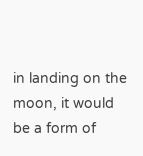in landing on the moon, it would be a form of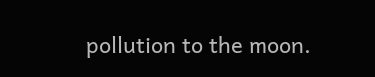pollution to the moon.